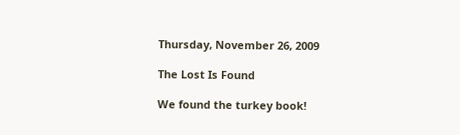Thursday, November 26, 2009

The Lost Is Found

We found the turkey book!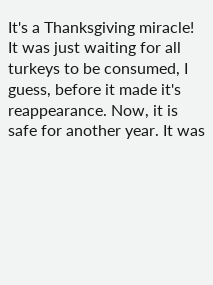It's a Thanksgiving miracle! It was just waiting for all turkeys to be consumed, I guess, before it made it's reappearance. Now, it is safe for another year. It was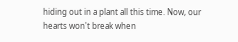hiding out in a plant all this time. Now, our hearts won't break when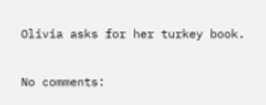Olivia asks for her turkey book.

No comments: